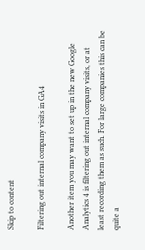Skip to content

Filtering out internal company visits in GA4

Another item you may want to set up in the new Google Analytics 4 is filtering out internal company visits, or at least recording them as such. For large companies this can be quite a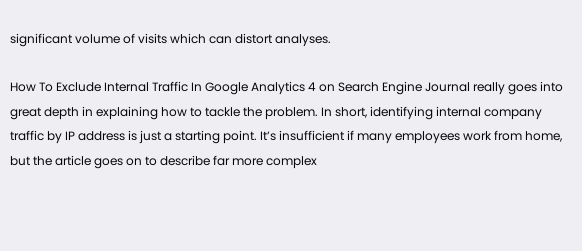significant volume of visits which can distort analyses.

How To Exclude Internal Traffic In Google Analytics 4 on Search Engine Journal really goes into great depth in explaining how to tackle the problem. In short, identifying internal company traffic by IP address is just a starting point. It’s insufficient if many employees work from home, but the article goes on to describe far more complex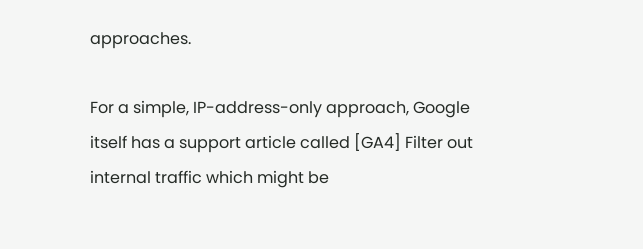approaches.

For a simple, IP-address-only approach, Google itself has a support article called [GA4] Filter out internal traffic which might be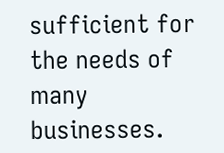sufficient for the needs of many businesses.